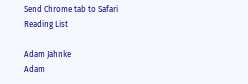Send Chrome tab to Safari Reading List

Adam Jahnke
Adam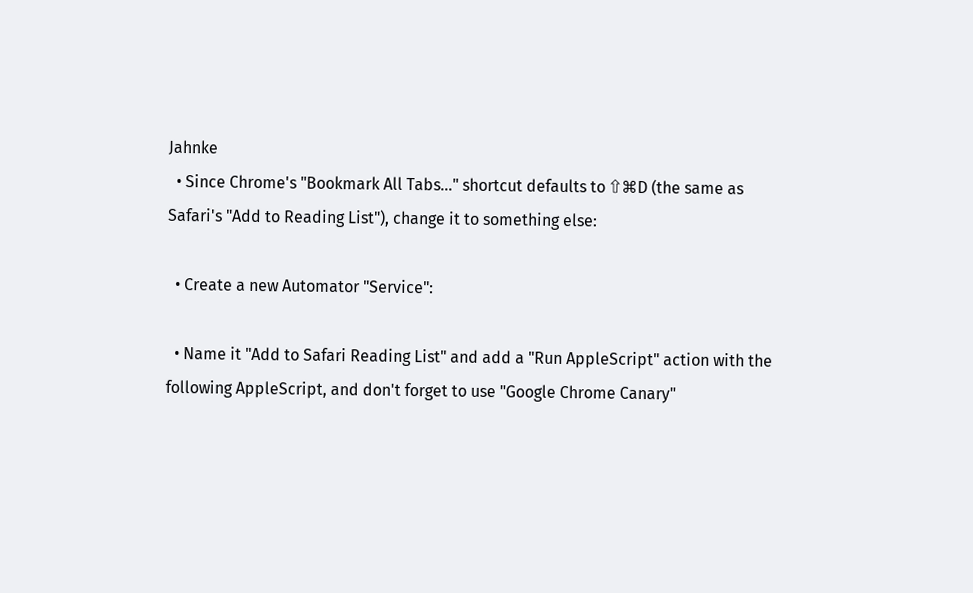Jahnke
  • Since Chrome's "Bookmark All Tabs…" shortcut defaults to ⇧⌘D (the same as Safari's "Add to Reading List"), change it to something else:

  • Create a new Automator "Service":

  • Name it "Add to Safari Reading List" and add a "Run AppleScript" action with the following AppleScript, and don't forget to use "Google Chrome Canary"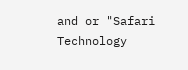and or "Safari Technology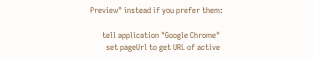Preview" instead if you prefer them:

      tell application "Google Chrome"
        set pageUrl to get URL of active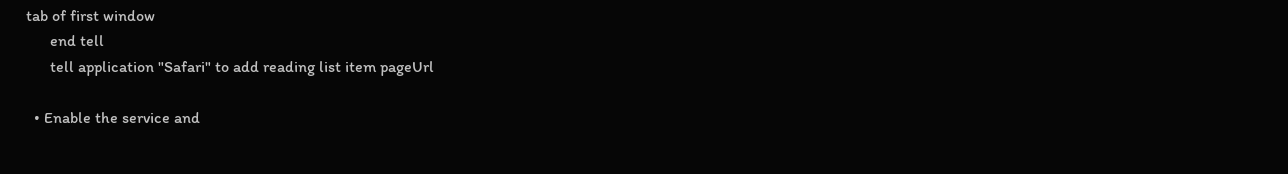tab of first window
      end tell
      tell application "Safari" to add reading list item pageUrl

  • Enable the service and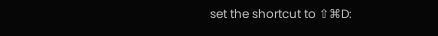set the shortcut to ⇧⌘D: